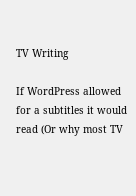TV Writing

If WordPress allowed for a subtitles it would read (Or why most TV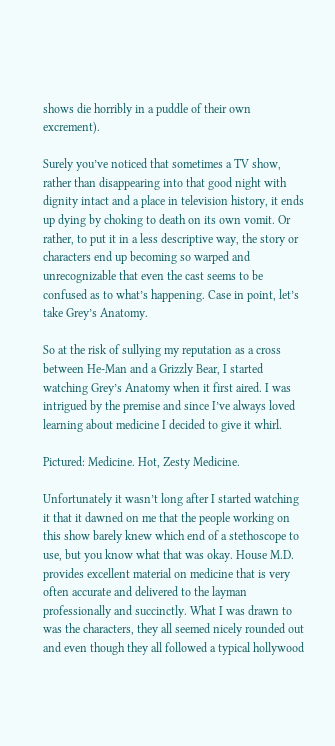shows die horribly in a puddle of their own excrement).

Surely you’ve noticed that sometimes a TV show, rather than disappearing into that good night with dignity intact and a place in television history, it ends up dying by choking to death on its own vomit. Or rather, to put it in a less descriptive way, the story or characters end up becoming so warped and unrecognizable that even the cast seems to be confused as to what’s happening. Case in point, let’s take Grey’s Anatomy.

So at the risk of sullying my reputation as a cross between He-Man and a Grizzly Bear, I started watching Grey’s Anatomy when it first aired. I was intrigued by the premise and since I’ve always loved learning about medicine I decided to give it whirl.

Pictured: Medicine. Hot, Zesty Medicine.

Unfortunately it wasn’t long after I started watching it that it dawned on me that the people working on this show barely knew which end of a stethoscope to use, but you know what that was okay. House M.D. provides excellent material on medicine that is very often accurate and delivered to the layman professionally and succinctly. What I was drawn to was the characters, they all seemed nicely rounded out and even though they all followed a typical hollywood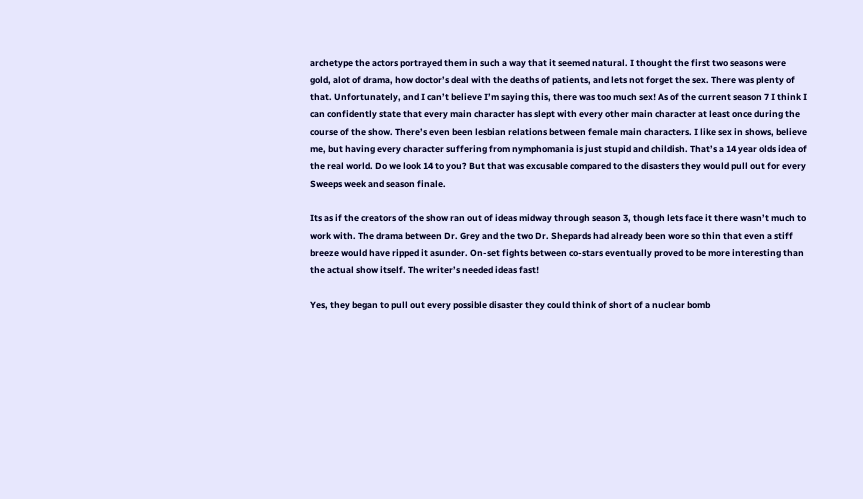archetype the actors portrayed them in such a way that it seemed natural. I thought the first two seasons were gold, alot of drama, how doctor’s deal with the deaths of patients, and lets not forget the sex. There was plenty of that. Unfortunately, and I can’t believe I’m saying this, there was too much sex! As of the current season 7 I think I can confidently state that every main character has slept with every other main character at least once during the course of the show. There’s even been lesbian relations between female main characters. I like sex in shows, believe me, but having every character suffering from nymphomania is just stupid and childish. That’s a 14 year olds idea of the real world. Do we look 14 to you? But that was excusable compared to the disasters they would pull out for every Sweeps week and season finale.

Its as if the creators of the show ran out of ideas midway through season 3, though lets face it there wasn’t much to work with. The drama between Dr. Grey and the two Dr. Shepards had already been wore so thin that even a stiff breeze would have ripped it asunder. On-set fights between co-stars eventually proved to be more interesting than the actual show itself. The writer’s needed ideas fast!

Yes, they began to pull out every possible disaster they could think of short of a nuclear bomb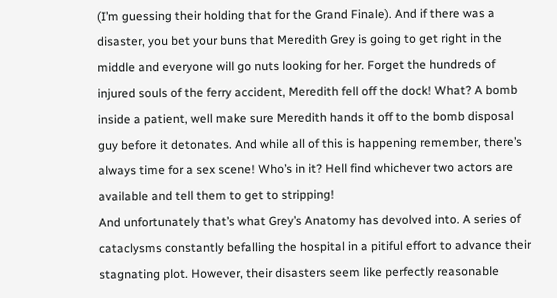(I’m guessing their holding that for the Grand Finale). And if there was a disaster, you bet your buns that Meredith Grey is going to get right in the middle and everyone will go nuts looking for her. Forget the hundreds of injured souls of the ferry accident, Meredith fell off the dock! What? A bomb inside a patient, well make sure Meredith hands it off to the bomb disposal guy before it detonates. And while all of this is happening remember, there’s always time for a sex scene! Who’s in it? Hell find whichever two actors are available and tell them to get to stripping!
And unfortunately that’s what Grey’s Anatomy has devolved into. A series of cataclysms constantly befalling the hospital in a pitiful effort to advance their stagnating plot. However, their disasters seem like perfectly reasonable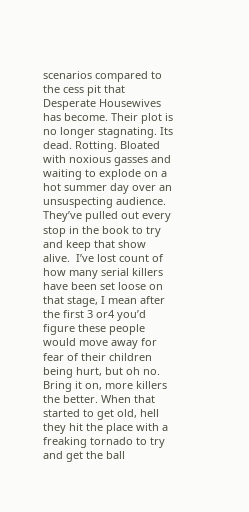scenarios compared to the cess pit that Desperate Housewives has become. Their plot is no longer stagnating. Its dead. Rotting. Bloated with noxious gasses and waiting to explode on a hot summer day over an unsuspecting audience. They’ve pulled out every stop in the book to try and keep that show alive.  I’ve lost count of how many serial killers have been set loose on that stage, I mean after the first 3 or4 you’d figure these people would move away for fear of their children being hurt, but oh no. Bring it on, more killers the better. When that started to get old, hell they hit the place with a freaking tornado to try and get the ball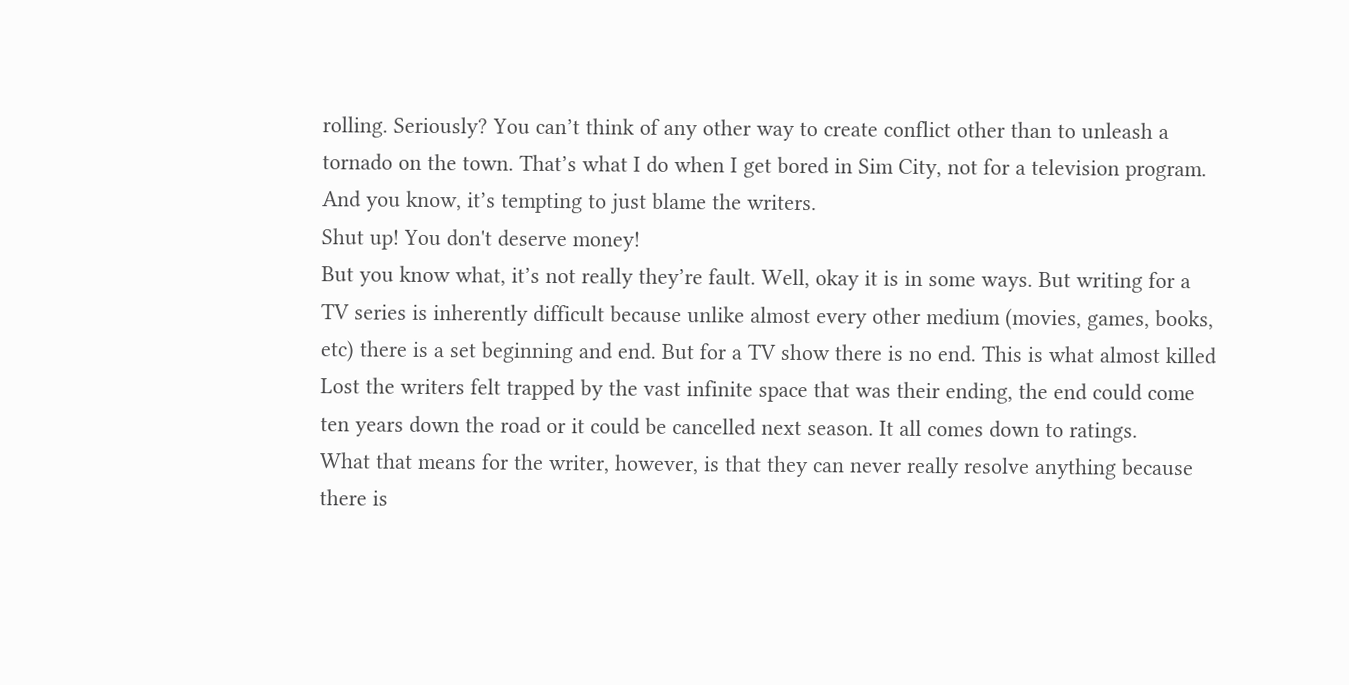rolling. Seriously? You can’t think of any other way to create conflict other than to unleash a tornado on the town. That’s what I do when I get bored in Sim City, not for a television program.
And you know, it’s tempting to just blame the writers.
Shut up! You don't deserve money!
But you know what, it’s not really they’re fault. Well, okay it is in some ways. But writing for a TV series is inherently difficult because unlike almost every other medium (movies, games, books, etc) there is a set beginning and end. But for a TV show there is no end. This is what almost killed Lost the writers felt trapped by the vast infinite space that was their ending, the end could come ten years down the road or it could be cancelled next season. It all comes down to ratings.
What that means for the writer, however, is that they can never really resolve anything because there is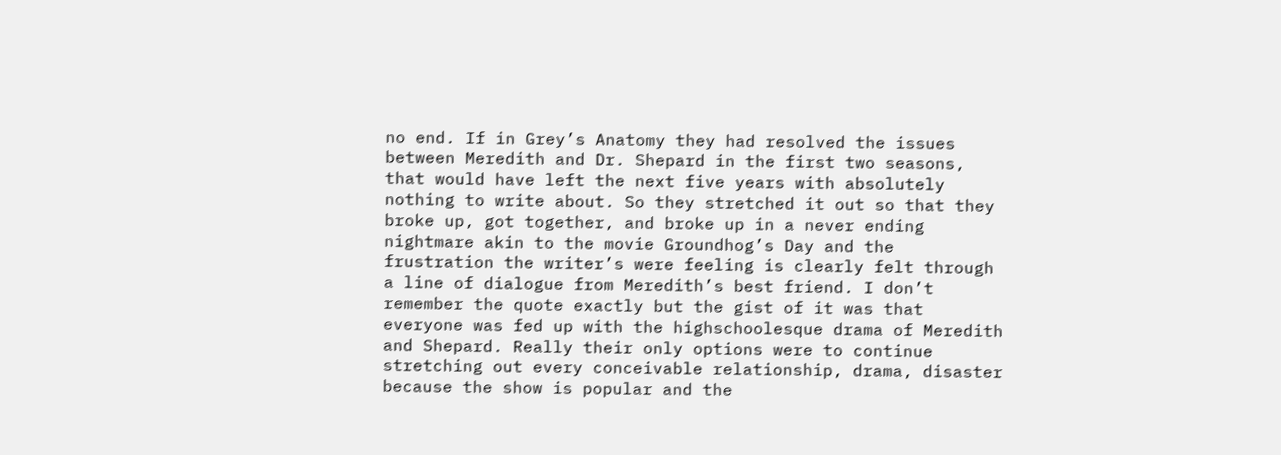no end. If in Grey’s Anatomy they had resolved the issues between Meredith and Dr. Shepard in the first two seasons, that would have left the next five years with absolutely nothing to write about. So they stretched it out so that they broke up, got together, and broke up in a never ending nightmare akin to the movie Groundhog’s Day and the frustration the writer’s were feeling is clearly felt through a line of dialogue from Meredith’s best friend. I don’t remember the quote exactly but the gist of it was that everyone was fed up with the highschoolesque drama of Meredith and Shepard. Really their only options were to continue stretching out every conceivable relationship, drama, disaster because the show is popular and the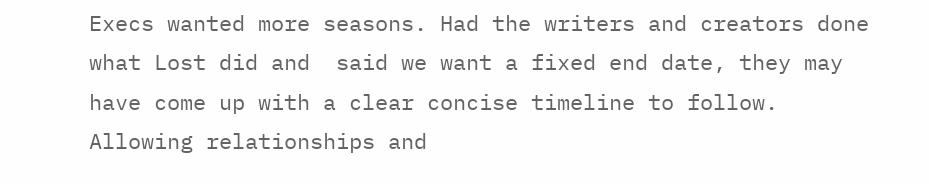Execs wanted more seasons. Had the writers and creators done what Lost did and  said we want a fixed end date, they may have come up with a clear concise timeline to follow. Allowing relationships and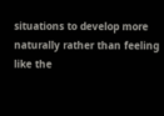situations to develop more naturally rather than feeling like the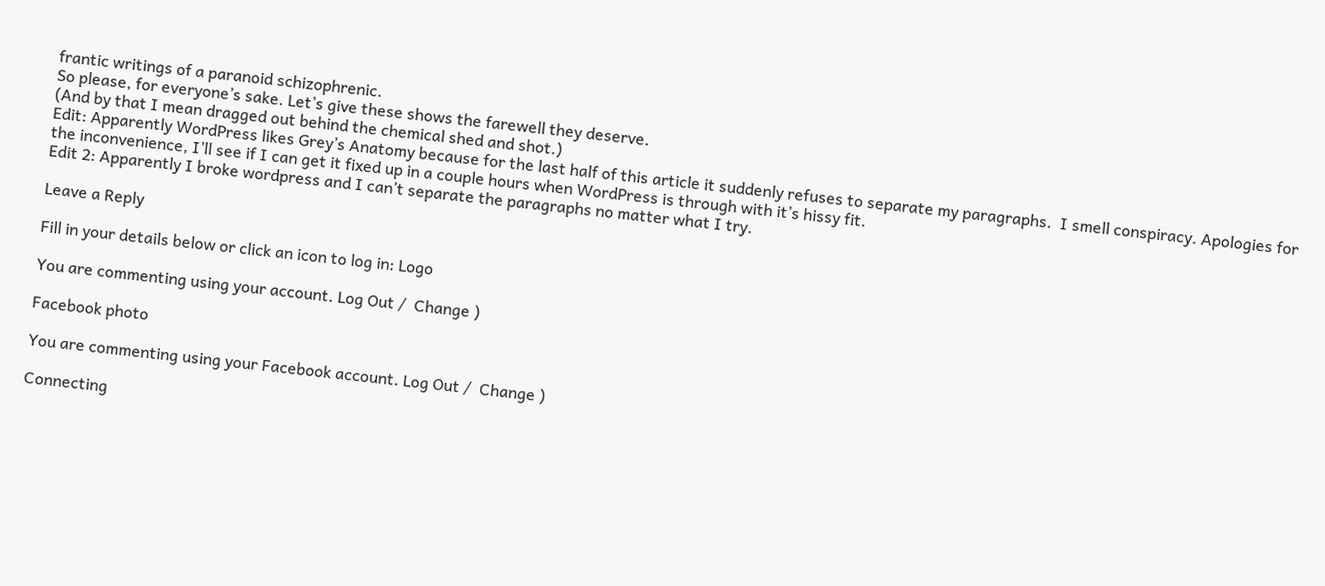frantic writings of a paranoid schizophrenic.
So please, for everyone’s sake. Let’s give these shows the farewell they deserve.
(And by that I mean dragged out behind the chemical shed and shot.)
Edit: Apparently WordPress likes Grey’s Anatomy because for the last half of this article it suddenly refuses to separate my paragraphs.  I smell conspiracy. Apologies for the inconvenience, I’ll see if I can get it fixed up in a couple hours when WordPress is through with it’s hissy fit.
Edit 2: Apparently I broke wordpress and I can’t separate the paragraphs no matter what I try.

Leave a Reply

Fill in your details below or click an icon to log in: Logo

You are commenting using your account. Log Out /  Change )

Facebook photo

You are commenting using your Facebook account. Log Out /  Change )

Connecting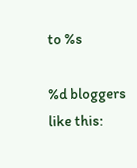to %s

%d bloggers like this: